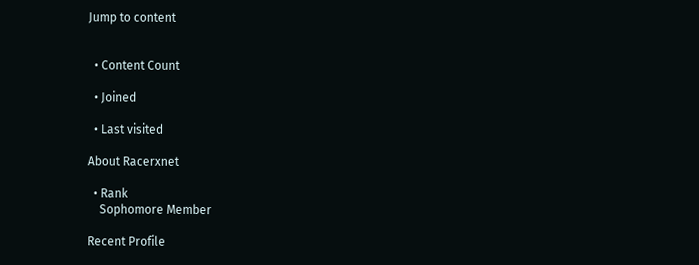Jump to content


  • Content Count

  • Joined

  • Last visited

About Racerxnet

  • Rank
    Sophomore Member

Recent Profile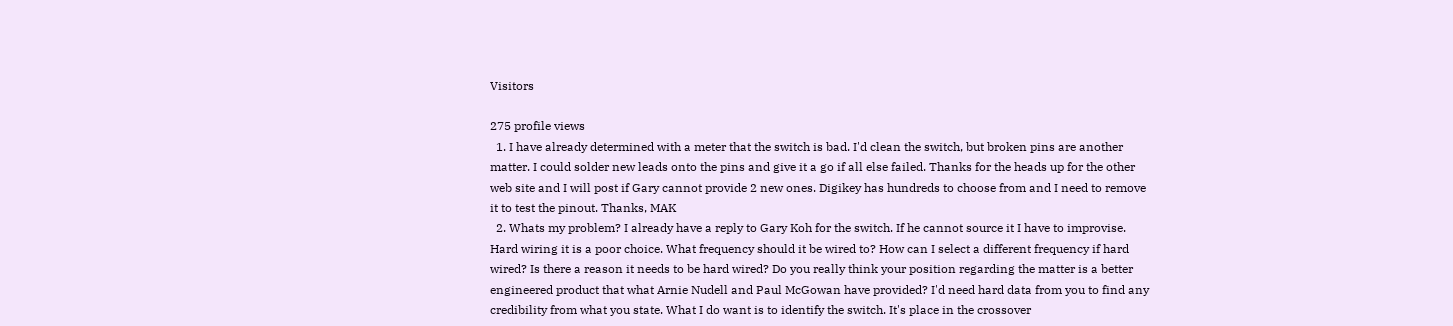Visitors

275 profile views
  1. I have already determined with a meter that the switch is bad. I'd clean the switch, but broken pins are another matter. I could solder new leads onto the pins and give it a go if all else failed. Thanks for the heads up for the other web site and I will post if Gary cannot provide 2 new ones. Digikey has hundreds to choose from and I need to remove it to test the pinout. Thanks, MAK
  2. Whats my problem? I already have a reply to Gary Koh for the switch. If he cannot source it I have to improvise. Hard wiring it is a poor choice. What frequency should it be wired to? How can I select a different frequency if hard wired? Is there a reason it needs to be hard wired? Do you really think your position regarding the matter is a better engineered product that what Arnie Nudell and Paul McGowan have provided? I'd need hard data from you to find any credibility from what you state. What I do want is to identify the switch. It's place in the crossover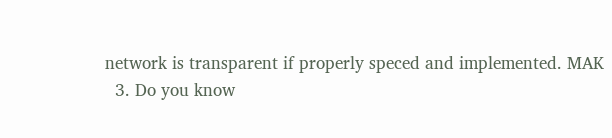network is transparent if properly speced and implemented. MAK
  3. Do you know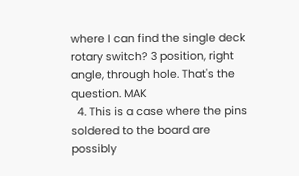where I can find the single deck rotary switch? 3 position, right angle, through hole. That's the question. MAK
  4. This is a case where the pins soldered to the board are possibly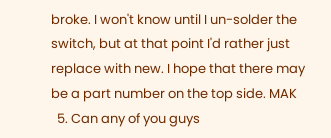broke. I won't know until I un-solder the switch, but at that point I'd rather just replace with new. I hope that there may be a part number on the top side. MAK
  5. Can any of you guys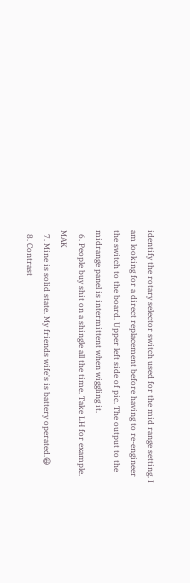identify the rotary selector switch used for the mid range setting. I am looking for a direct replacement before having to re-engineer the switch to the board. Upper left side of pic. The output to the midrange panel is intermittent when wiggling it.
  6. People buy shit on a shingle all the time. Take LH for example. MAK
  7. Mine is solid state. My friends wife's is battery operated.😃
  8. Contrast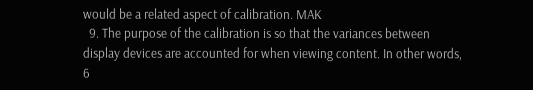would be a related aspect of calibration. MAK
  9. The purpose of the calibration is so that the variances between display devices are accounted for when viewing content. In other words, 6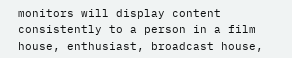monitors will display content consistently to a person in a film house, enthusiast, broadcast house,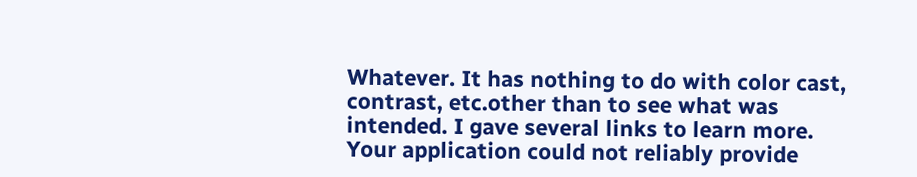Whatever. It has nothing to do with color cast, contrast, etc.other than to see what was intended. I gave several links to learn more. Your application could not reliably provide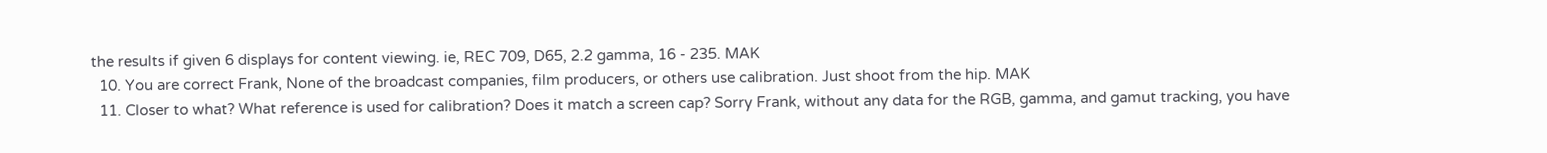the results if given 6 displays for content viewing. ie, REC 709, D65, 2.2 gamma, 16 - 235. MAK
  10. You are correct Frank, None of the broadcast companies, film producers, or others use calibration. Just shoot from the hip. MAK
  11. Closer to what? What reference is used for calibration? Does it match a screen cap? Sorry Frank, without any data for the RGB, gamma, and gamut tracking, you have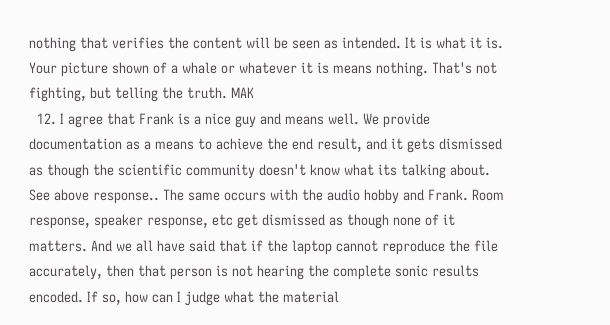nothing that verifies the content will be seen as intended. It is what it is. Your picture shown of a whale or whatever it is means nothing. That's not fighting, but telling the truth. MAK
  12. I agree that Frank is a nice guy and means well. We provide documentation as a means to achieve the end result, and it gets dismissed as though the scientific community doesn't know what its talking about. See above response.. The same occurs with the audio hobby and Frank. Room response, speaker response, etc get dismissed as though none of it matters. And we all have said that if the laptop cannot reproduce the file accurately, then that person is not hearing the complete sonic results encoded. If so, how can I judge what the material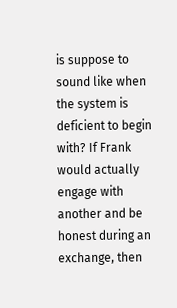is suppose to sound like when the system is deficient to begin with? If Frank would actually engage with another and be honest during an exchange, then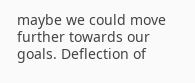maybe we could move further towards our goals. Deflection of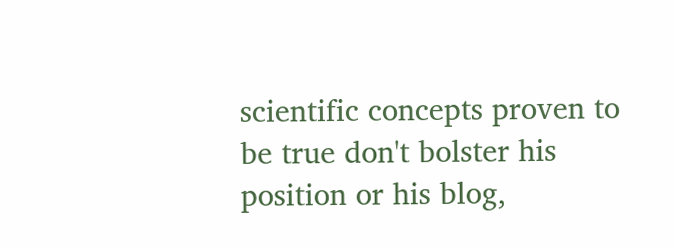scientific concepts proven to be true don't bolster his position or his blog,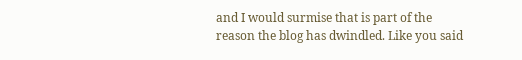and I would surmise that is part of the reason the blog has dwindled. Like you said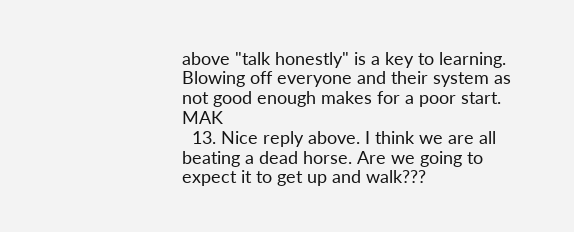above "talk honestly" is a key to learning. Blowing off everyone and their system as not good enough makes for a poor start. MAK
  13. Nice reply above. I think we are all beating a dead horse. Are we going to expect it to get up and walk???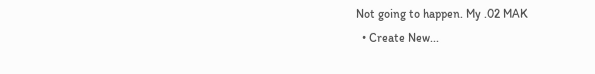Not going to happen. My .02 MAK
  • Create New...